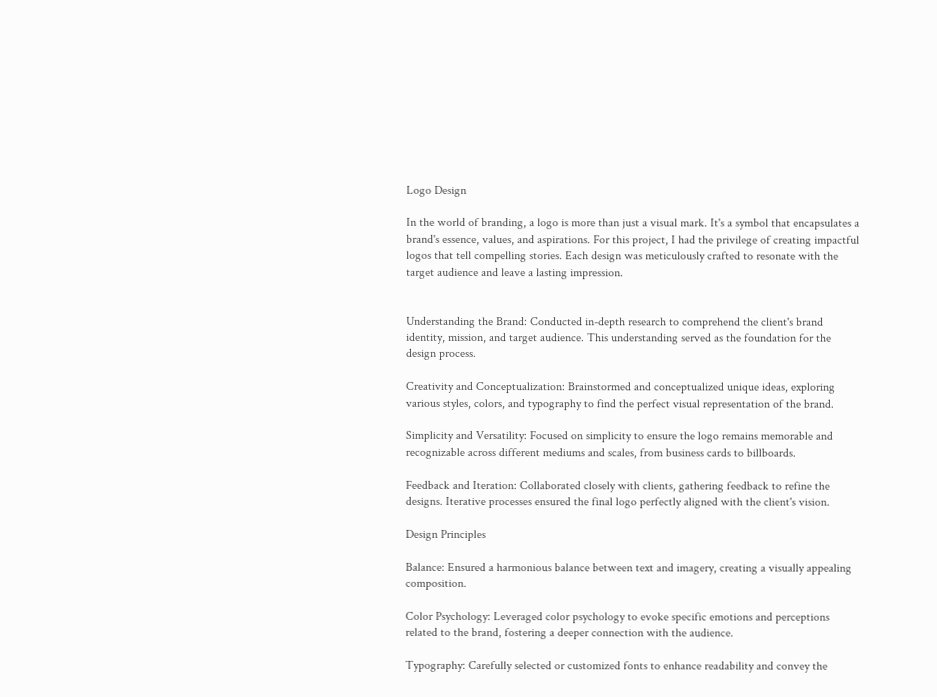Logo Design

In the world of branding, a logo is more than just a visual mark. It's a symbol that encapsulates a brand's essence, values, and aspirations. For this project, I had the privilege of creating impactful logos that tell compelling stories. Each design was meticulously crafted to resonate with the target audience and leave a lasting impression.


Understanding the Brand: Conducted in-depth research to comprehend the client's brand identity, mission, and target audience. This understanding served as the foundation for the design process.

Creativity and Conceptualization: Brainstormed and conceptualized unique ideas, exploring various styles, colors, and typography to find the perfect visual representation of the brand.

Simplicity and Versatility: Focused on simplicity to ensure the logo remains memorable and recognizable across different mediums and scales, from business cards to billboards.

Feedback and Iteration: Collaborated closely with clients, gathering feedback to refine the designs. Iterative processes ensured the final logo perfectly aligned with the client's vision.

Design Principles

Balance: Ensured a harmonious balance between text and imagery, creating a visually appealing composition.

Color Psychology: Leveraged color psychology to evoke specific emotions and perceptions related to the brand, fostering a deeper connection with the audience.

Typography: Carefully selected or customized fonts to enhance readability and convey the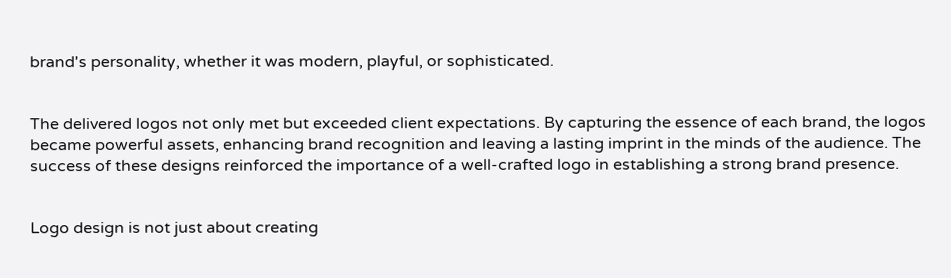brand's personality, whether it was modern, playful, or sophisticated.


The delivered logos not only met but exceeded client expectations. By capturing the essence of each brand, the logos became powerful assets, enhancing brand recognition and leaving a lasting imprint in the minds of the audience. The success of these designs reinforced the importance of a well-crafted logo in establishing a strong brand presence.


Logo design is not just about creating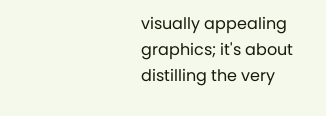visually appealing graphics; it's about distilling the very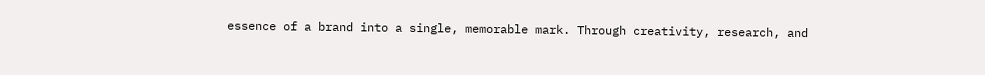essence of a brand into a single, memorable mark. Through creativity, research, and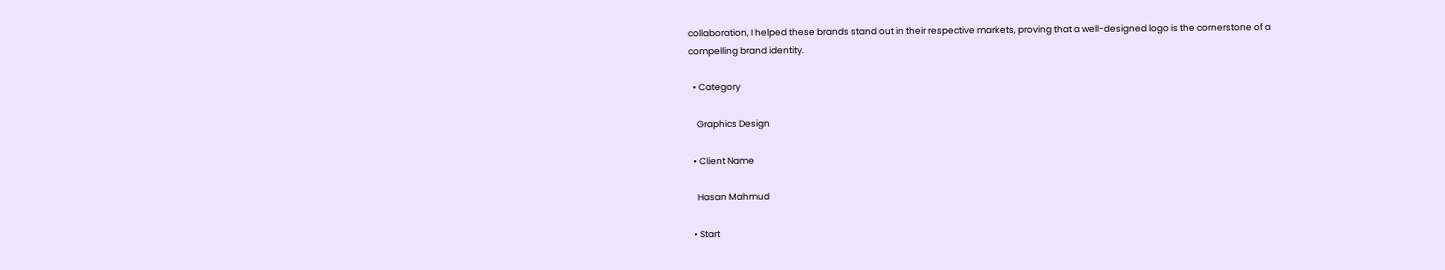collaboration, I helped these brands stand out in their respective markets, proving that a well-designed logo is the cornerstone of a compelling brand identity.

  • Category

    Graphics Design

  • Client Name

    Hasan Mahmud

  • Start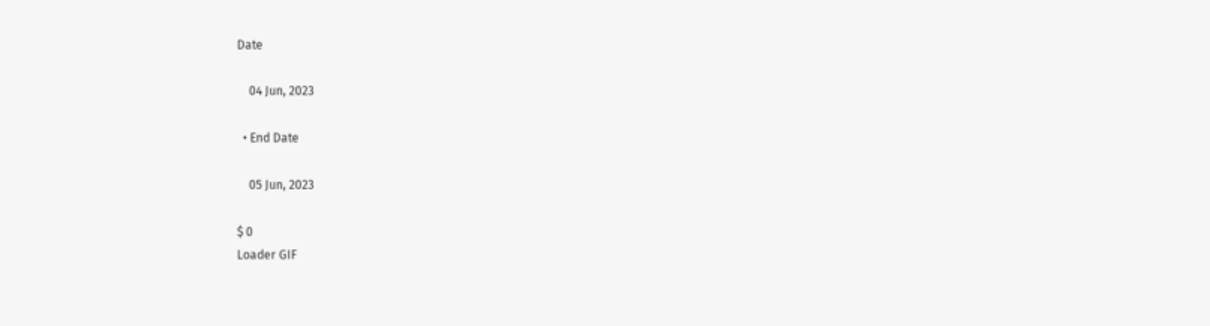Date

    04 Jun, 2023

  • End Date

    05 Jun, 2023

$ 0
Loader GIF